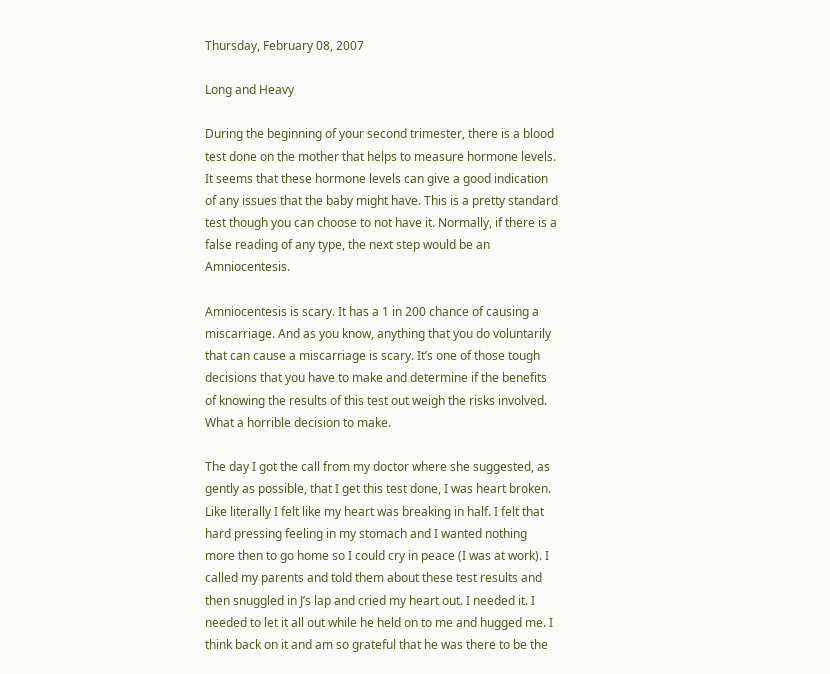Thursday, February 08, 2007

Long and Heavy

During the beginning of your second trimester, there is a blood test done on the mother that helps to measure hormone levels. It seems that these hormone levels can give a good indication of any issues that the baby might have. This is a pretty standard test though you can choose to not have it. Normally, if there is a false reading of any type, the next step would be an Amniocentesis.

Amniocentesis is scary. It has a 1 in 200 chance of causing a miscarriage. And as you know, anything that you do voluntarily that can cause a miscarriage is scary. It’s one of those tough decisions that you have to make and determine if the benefits of knowing the results of this test out weigh the risks involved. What a horrible decision to make.

The day I got the call from my doctor where she suggested, as gently as possible, that I get this test done, I was heart broken. Like literally I felt like my heart was breaking in half. I felt that hard pressing feeling in my stomach and I wanted nothing more then to go home so I could cry in peace (I was at work). I called my parents and told them about these test results and then snuggled in J’s lap and cried my heart out. I needed it. I needed to let it all out while he held on to me and hugged me. I think back on it and am so grateful that he was there to be the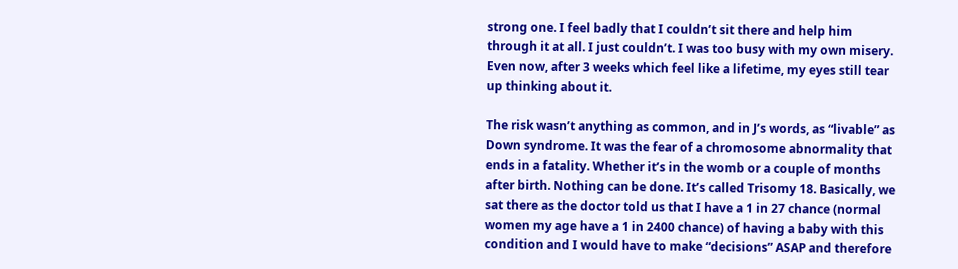strong one. I feel badly that I couldn’t sit there and help him through it at all. I just couldn’t. I was too busy with my own misery. Even now, after 3 weeks which feel like a lifetime, my eyes still tear up thinking about it.

The risk wasn’t anything as common, and in J’s words, as “livable” as Down syndrome. It was the fear of a chromosome abnormality that ends in a fatality. Whether it’s in the womb or a couple of months after birth. Nothing can be done. It’s called Trisomy 18. Basically, we sat there as the doctor told us that I have a 1 in 27 chance (normal women my age have a 1 in 2400 chance) of having a baby with this condition and I would have to make “decisions” ASAP and therefore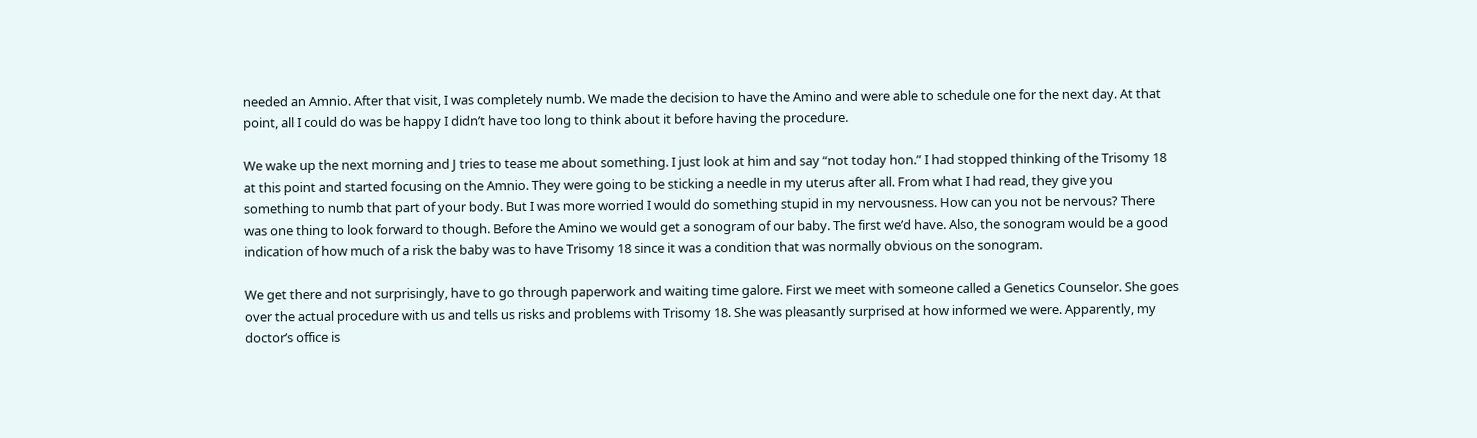needed an Amnio. After that visit, I was completely numb. We made the decision to have the Amino and were able to schedule one for the next day. At that point, all I could do was be happy I didn’t have too long to think about it before having the procedure.

We wake up the next morning and J tries to tease me about something. I just look at him and say “not today hon.” I had stopped thinking of the Trisomy 18 at this point and started focusing on the Amnio. They were going to be sticking a needle in my uterus after all. From what I had read, they give you something to numb that part of your body. But I was more worried I would do something stupid in my nervousness. How can you not be nervous? There was one thing to look forward to though. Before the Amino we would get a sonogram of our baby. The first we’d have. Also, the sonogram would be a good indication of how much of a risk the baby was to have Trisomy 18 since it was a condition that was normally obvious on the sonogram.

We get there and not surprisingly, have to go through paperwork and waiting time galore. First we meet with someone called a Genetics Counselor. She goes over the actual procedure with us and tells us risks and problems with Trisomy 18. She was pleasantly surprised at how informed we were. Apparently, my doctor’s office is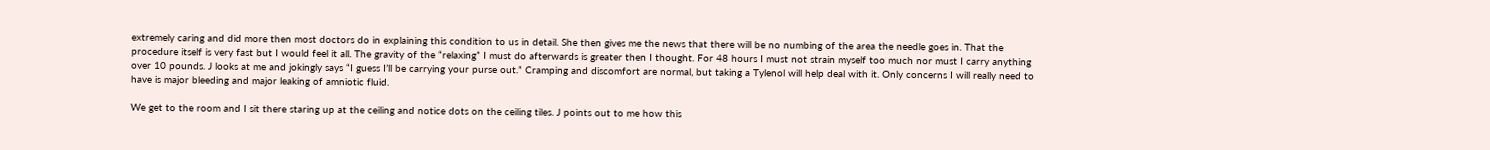extremely caring and did more then most doctors do in explaining this condition to us in detail. She then gives me the news that there will be no numbing of the area the needle goes in. That the procedure itself is very fast but I would feel it all. The gravity of the “relaxing” I must do afterwards is greater then I thought. For 48 hours I must not strain myself too much nor must I carry anything over 10 pounds. J looks at me and jokingly says “I guess I’ll be carrying your purse out.” Cramping and discomfort are normal, but taking a Tylenol will help deal with it. Only concerns I will really need to have is major bleeding and major leaking of amniotic fluid.

We get to the room and I sit there staring up at the ceiling and notice dots on the ceiling tiles. J points out to me how this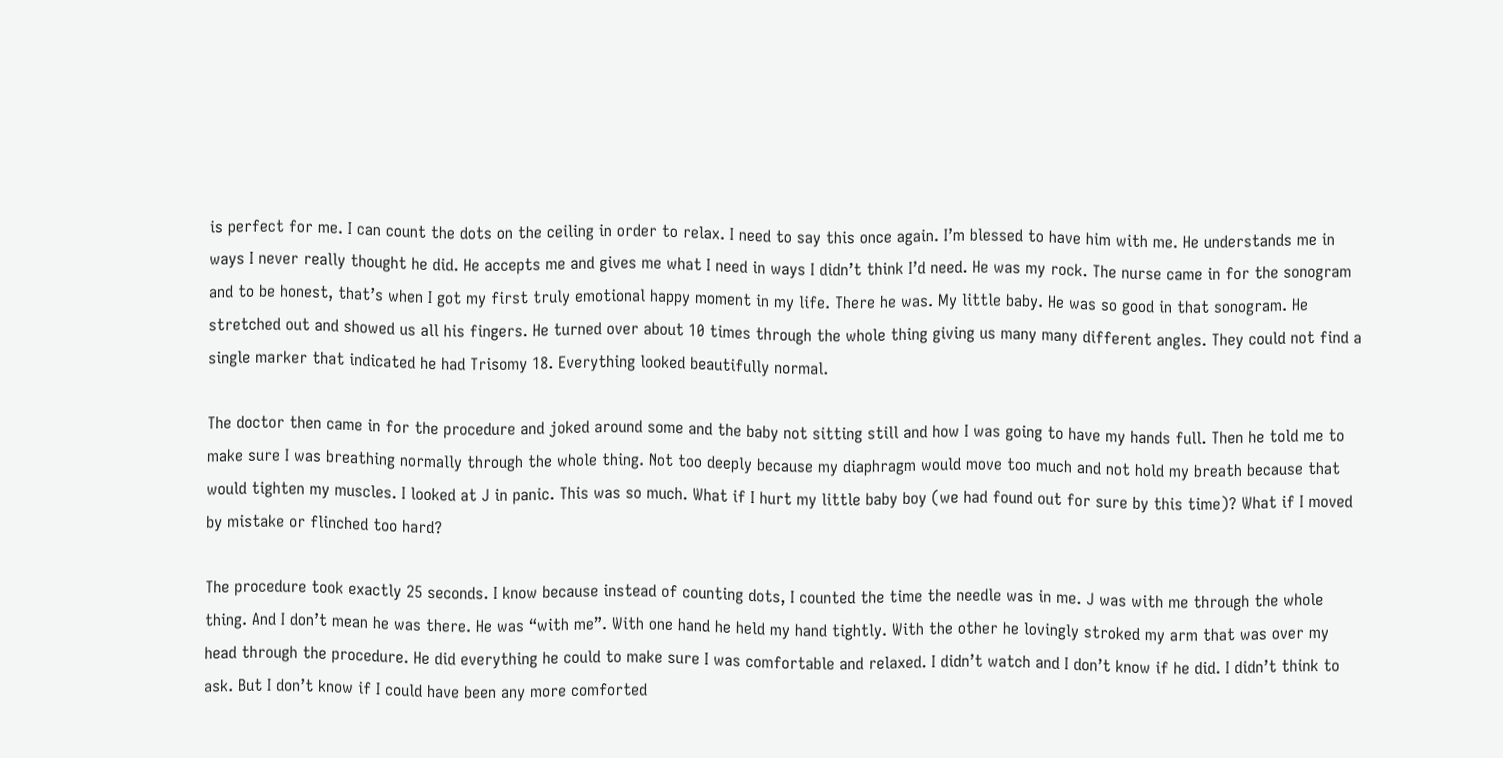is perfect for me. I can count the dots on the ceiling in order to relax. I need to say this once again. I’m blessed to have him with me. He understands me in ways I never really thought he did. He accepts me and gives me what I need in ways I didn’t think I’d need. He was my rock. The nurse came in for the sonogram and to be honest, that’s when I got my first truly emotional happy moment in my life. There he was. My little baby. He was so good in that sonogram. He stretched out and showed us all his fingers. He turned over about 10 times through the whole thing giving us many many different angles. They could not find a single marker that indicated he had Trisomy 18. Everything looked beautifully normal.

The doctor then came in for the procedure and joked around some and the baby not sitting still and how I was going to have my hands full. Then he told me to make sure I was breathing normally through the whole thing. Not too deeply because my diaphragm would move too much and not hold my breath because that would tighten my muscles. I looked at J in panic. This was so much. What if I hurt my little baby boy (we had found out for sure by this time)? What if I moved by mistake or flinched too hard?

The procedure took exactly 25 seconds. I know because instead of counting dots, I counted the time the needle was in me. J was with me through the whole thing. And I don’t mean he was there. He was “with me”. With one hand he held my hand tightly. With the other he lovingly stroked my arm that was over my head through the procedure. He did everything he could to make sure I was comfortable and relaxed. I didn’t watch and I don’t know if he did. I didn’t think to ask. But I don’t know if I could have been any more comforted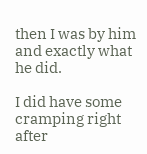then I was by him and exactly what he did.

I did have some cramping right after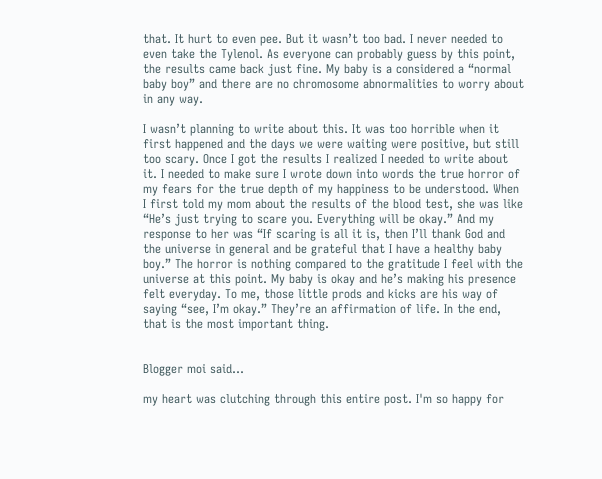that. It hurt to even pee. But it wasn’t too bad. I never needed to even take the Tylenol. As everyone can probably guess by this point, the results came back just fine. My baby is a considered a “normal baby boy” and there are no chromosome abnormalities to worry about in any way.

I wasn’t planning to write about this. It was too horrible when it first happened and the days we were waiting were positive, but still too scary. Once I got the results I realized I needed to write about it. I needed to make sure I wrote down into words the true horror of my fears for the true depth of my happiness to be understood. When I first told my mom about the results of the blood test, she was like “He’s just trying to scare you. Everything will be okay.” And my response to her was “If scaring is all it is, then I’ll thank God and the universe in general and be grateful that I have a healthy baby boy.” The horror is nothing compared to the gratitude I feel with the universe at this point. My baby is okay and he’s making his presence felt everyday. To me, those little prods and kicks are his way of saying “see, I’m okay.” They’re an affirmation of life. In the end, that is the most important thing.


Blogger moi said...

my heart was clutching through this entire post. I'm so happy for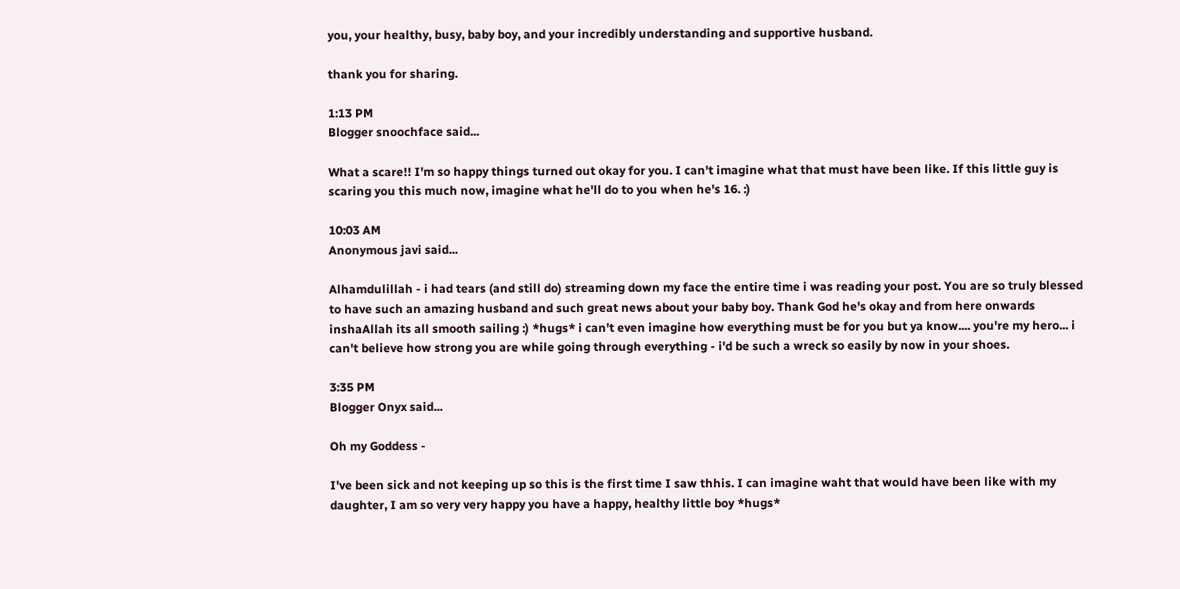you, your healthy, busy, baby boy, and your incredibly understanding and supportive husband.

thank you for sharing.

1:13 PM
Blogger snoochface said...

What a scare!! I'm so happy things turned out okay for you. I can't imagine what that must have been like. If this little guy is scaring you this much now, imagine what he'll do to you when he's 16. :)

10:03 AM
Anonymous javi said...

Alhamdulillah - i had tears (and still do) streaming down my face the entire time i was reading your post. You are so truly blessed to have such an amazing husband and such great news about your baby boy. Thank God he's okay and from here onwards inshaAllah its all smooth sailing :) *hugs* i can't even imagine how everything must be for you but ya know.... you're my hero... i can't believe how strong you are while going through everything - i'd be such a wreck so easily by now in your shoes.

3:35 PM
Blogger Onyx said...

Oh my Goddess -

I've been sick and not keeping up so this is the first time I saw thhis. I can imagine waht that would have been like with my daughter, I am so very very happy you have a happy, healthy little boy *hugs*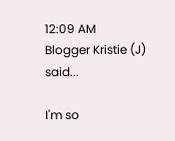12:09 AM
Blogger Kristie (J) said...

I'm so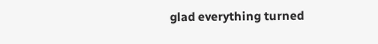glad everything turned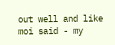out well and like moi said - my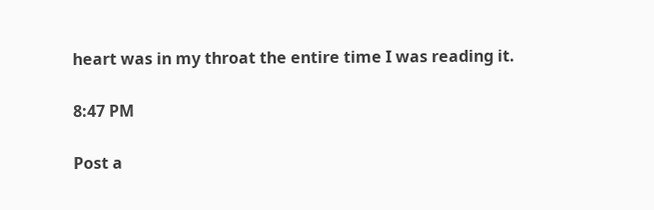heart was in my throat the entire time I was reading it.

8:47 PM

Post a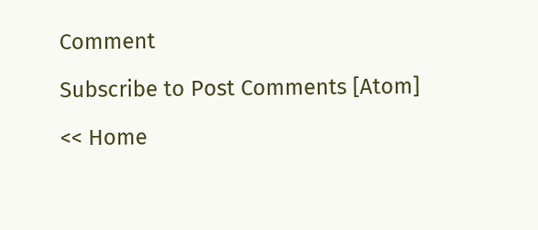Comment

Subscribe to Post Comments [Atom]

<< Home